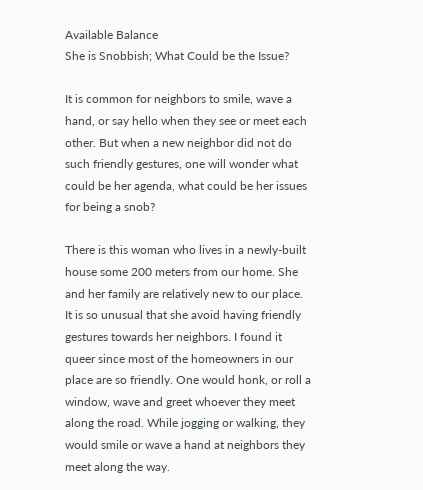Available Balance
She is Snobbish; What Could be the Issue?

It is common for neighbors to smile, wave a hand, or say hello when they see or meet each other. But when a new neighbor did not do such friendly gestures, one will wonder what could be her agenda, what could be her issues for being a snob?

There is this woman who lives in a newly-built house some 200 meters from our home. She and her family are relatively new to our place. It is so unusual that she avoid having friendly gestures towards her neighbors. I found it queer since most of the homeowners in our place are so friendly. One would honk, or roll a window, wave and greet whoever they meet along the road. While jogging or walking, they would smile or wave a hand at neighbors they meet along the way.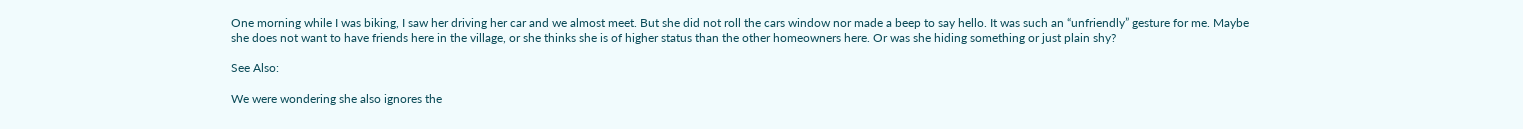One morning while I was biking, I saw her driving her car and we almost meet. But she did not roll the cars window nor made a beep to say hello. It was such an “unfriendly” gesture for me. Maybe she does not want to have friends here in the village, or she thinks she is of higher status than the other homeowners here. Or was she hiding something or just plain shy?

See Also:

We were wondering she also ignores the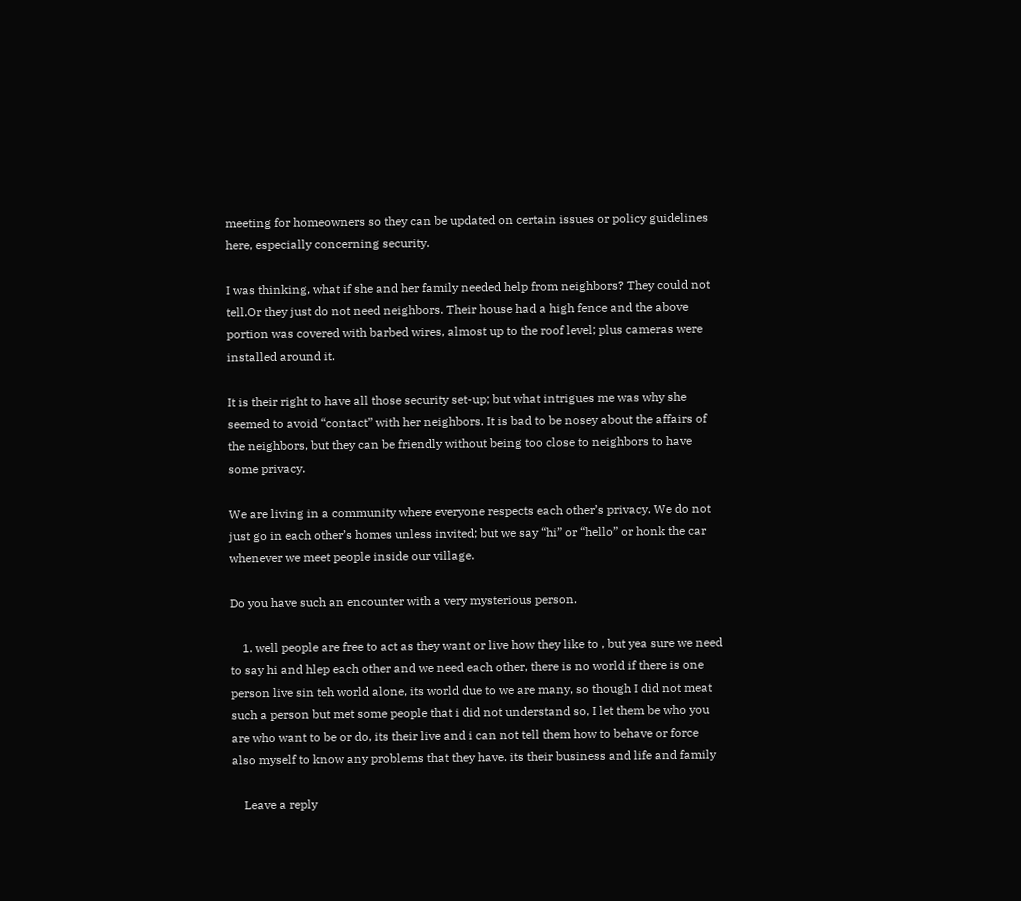meeting for homeowners so they can be updated on certain issues or policy guidelines here, especially concerning security.

I was thinking, what if she and her family needed help from neighbors? They could not tell.Or they just do not need neighbors. Their house had a high fence and the above portion was covered with barbed wires, almost up to the roof level; plus cameras were installed around it.

It is their right to have all those security set-up; but what intrigues me was why she seemed to avoid “contact” with her neighbors. It is bad to be nosey about the affairs of the neighbors, but they can be friendly without being too close to neighbors to have some privacy.

We are living in a community where everyone respects each other’s privacy. We do not just go in each other’s homes unless invited; but we say “hi” or “hello” or honk the car whenever we meet people inside our village.

Do you have such an encounter with a very mysterious person.

    1. well people are free to act as they want or live how they like to , but yea sure we need to say hi and hlep each other and we need each other, there is no world if there is one person live sin teh world alone, its world due to we are many, so though I did not meat such a person but met some people that i did not understand so, I let them be who you are who want to be or do, its their live and i can not tell them how to behave or force also myself to know any problems that they have. its their business and life and family

    Leave a reply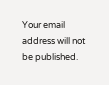Your email address will not be published.